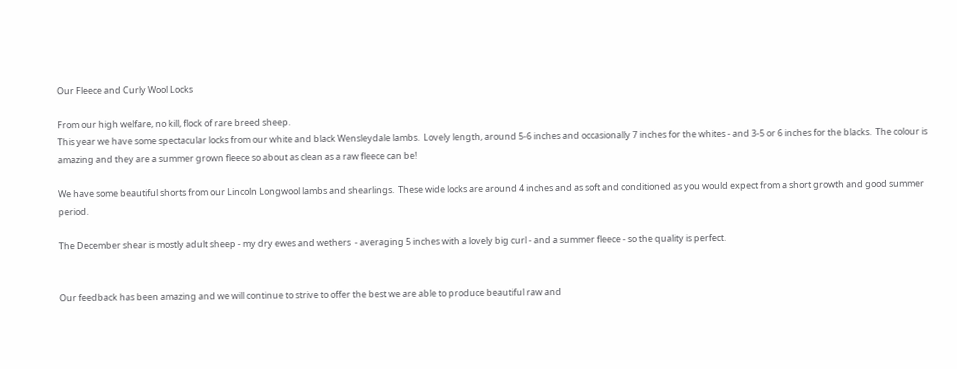Our Fleece and Curly Wool Locks

From our high welfare, no kill, flock of rare breed sheep.
This year we have some spectacular locks from our white and black Wensleydale lambs.  Lovely length, around 5-6 inches and occasionally 7 inches for the whites - and 3-5 or 6 inches for the blacks.  The colour is amazing and they are a summer grown fleece so about as clean as a raw fleece can be!

We have some beautiful shorts from our Lincoln Longwool lambs and shearlings.  These wide locks are around 4 inches and as soft and conditioned as you would expect from a short growth and good summer period.

The December shear is mostly adult sheep - my dry ewes and wethers  - averaging 5 inches with a lovely big curl - and a summer fleece - so the quality is perfect.


Our feedback has been amazing and we will continue to strive to offer the best we are able to produce beautiful raw and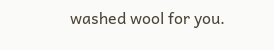washed wool for you.